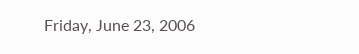Friday, June 23, 2006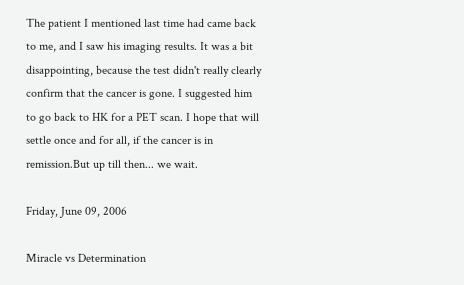The patient I mentioned last time had came back to me, and I saw his imaging results. It was a bit disappointing, because the test didn't really clearly confirm that the cancer is gone. I suggested him to go back to HK for a PET scan. I hope that will settle once and for all, if the cancer is in remission.But up till then... we wait.

Friday, June 09, 2006

Miracle vs Determination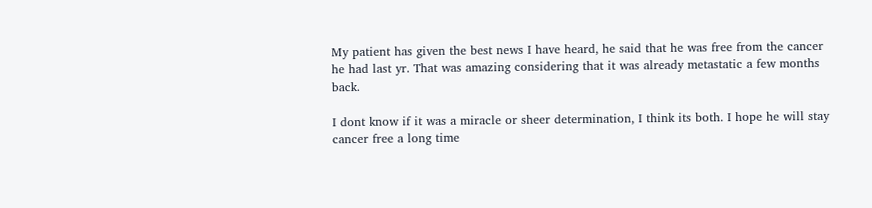My patient has given the best news I have heard, he said that he was free from the cancer he had last yr. That was amazing considering that it was already metastatic a few months back.

I dont know if it was a miracle or sheer determination, I think its both. I hope he will stay cancer free a long time